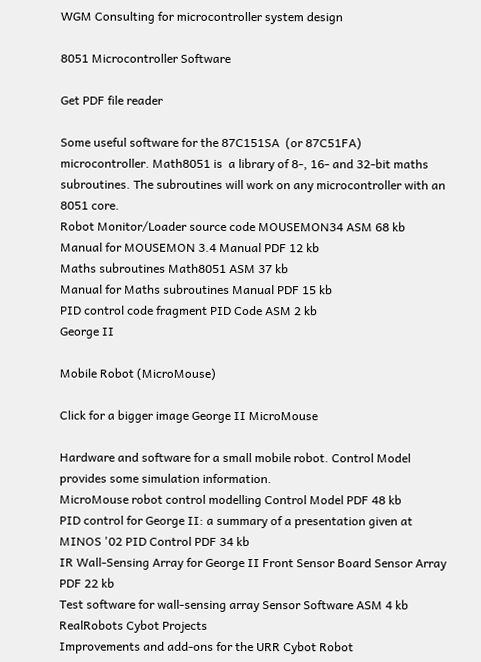WGM Consulting for microcontroller system design

8051 Microcontroller Software

Get PDF file reader

Some useful software for the 87C151SA  (or 87C51FA) microcontroller. Math8051 is  a library of 8-, 16- and 32-bit maths subroutines. The subroutines will work on any microcontroller with an 8051 core.
Robot Monitor/Loader source code MOUSEMON34 ASM 68 kb
Manual for MOUSEMON 3.4 Manual PDF 12 kb
Maths subroutines Math8051 ASM 37 kb
Manual for Maths subroutines Manual PDF 15 kb
PID control code fragment PID Code ASM 2 kb
George II

Mobile Robot (MicroMouse)

Click for a bigger image George II MicroMouse

Hardware and software for a small mobile robot. Control Model provides some simulation information.
MicroMouse robot control modelling Control Model PDF 48 kb
PID control for George II: a summary of a presentation given at MINOS '02 PID Control PDF 34 kb
IR Wall-Sensing Array for George II Front Sensor Board Sensor Array PDF 22 kb
Test software for wall-sensing array Sensor Software ASM 4 kb
RealRobots Cybot Projects
Improvements and add-ons for the URR Cybot Robot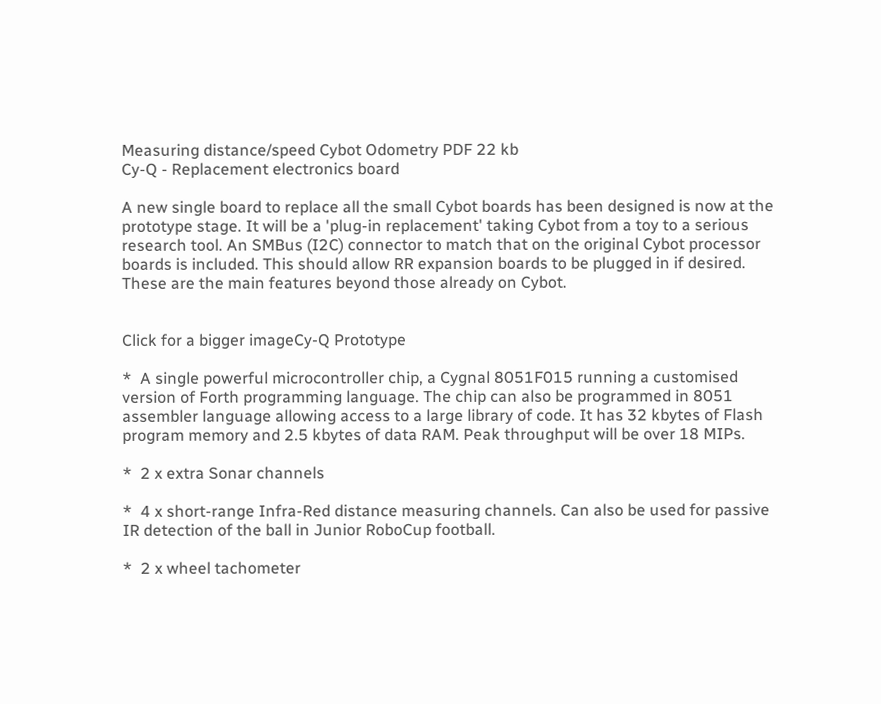Measuring distance/speed Cybot Odometry PDF 22 kb
Cy-Q - Replacement electronics board

A new single board to replace all the small Cybot boards has been designed is now at the prototype stage. It will be a 'plug-in replacement' taking Cybot from a toy to a serious research tool. An SMBus (I2C) connector to match that on the original Cybot processor boards is included. This should allow RR expansion boards to be plugged in if desired. These are the main features beyond those already on Cybot.


Click for a bigger imageCy-Q Prototype

*  A single powerful microcontroller chip, a Cygnal 8051F015 running a customised version of Forth programming language. The chip can also be programmed in 8051 assembler language allowing access to a large library of code. It has 32 kbytes of Flash program memory and 2.5 kbytes of data RAM. Peak throughput will be over 18 MIPs.

*  2 x extra Sonar channels

*  4 x short-range Infra-Red distance measuring channels. Can also be used for passive IR detection of the ball in Junior RoboCup football.

*  2 x wheel tachometer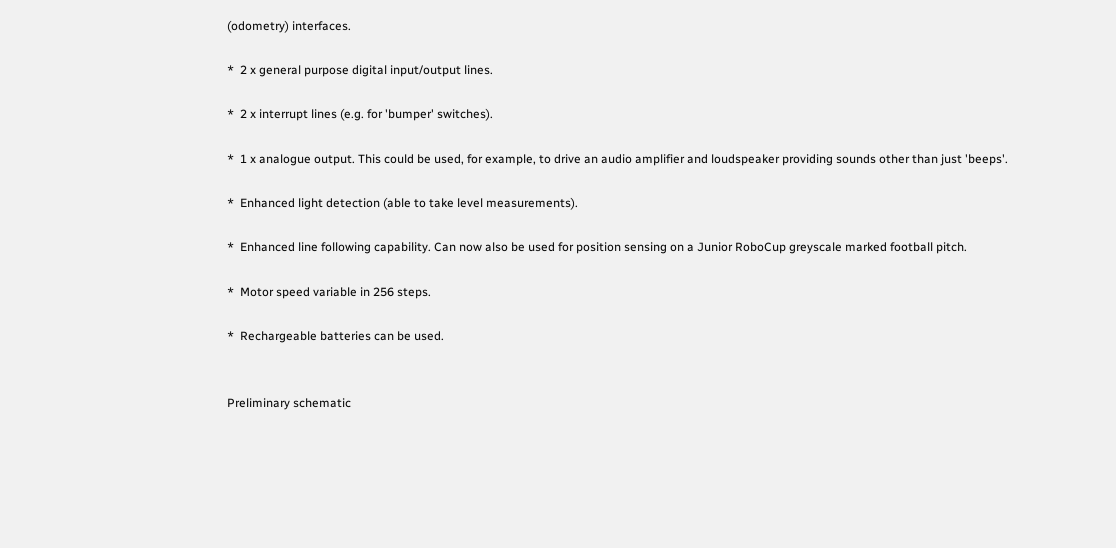(odometry) interfaces.

*  2 x general purpose digital input/output lines.

*  2 x interrupt lines (e.g. for 'bumper' switches).

*  1 x analogue output. This could be used, for example, to drive an audio amplifier and loudspeaker providing sounds other than just 'beeps'.

*  Enhanced light detection (able to take level measurements).

*  Enhanced line following capability. Can now also be used for position sensing on a Junior RoboCup greyscale marked football pitch.

*  Motor speed variable in 256 steps.

*  Rechargeable batteries can be used.


Preliminary schematic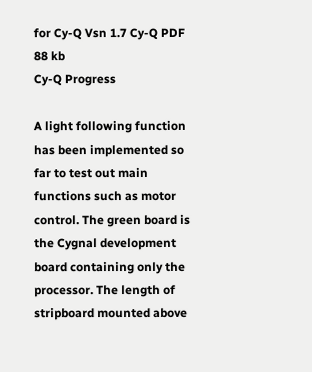for Cy-Q Vsn 1.7 Cy-Q PDF 88 kb
Cy-Q Progress

A light following function has been implemented so far to test out main functions such as motor control. The green board is the Cygnal development board containing only the processor. The length of stripboard mounted above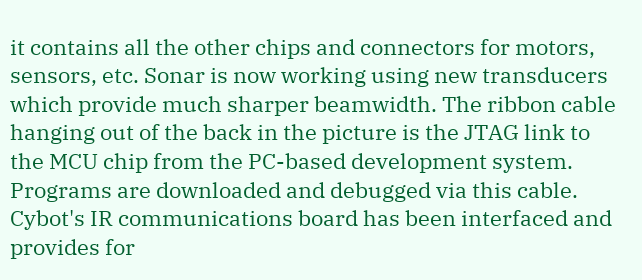it contains all the other chips and connectors for motors, sensors, etc. Sonar is now working using new transducers which provide much sharper beamwidth. The ribbon cable hanging out of the back in the picture is the JTAG link to the MCU chip from the PC-based development system. Programs are downloaded and debugged via this cable. Cybot's IR communications board has been interfaced and provides for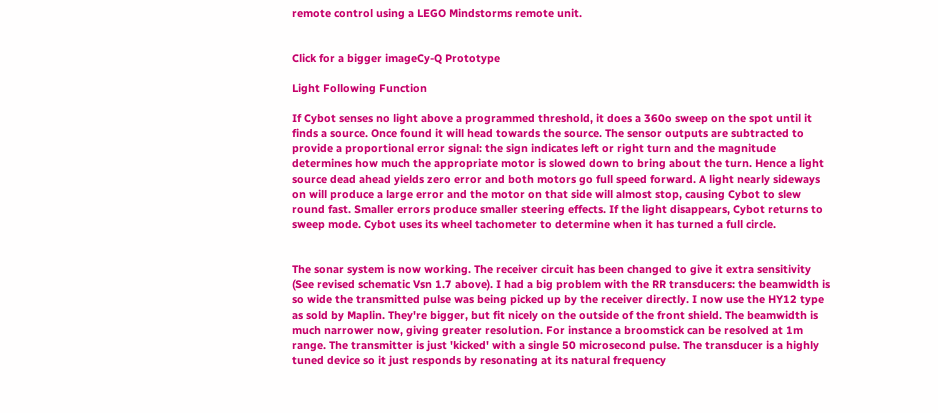remote control using a LEGO Mindstorms remote unit.


Click for a bigger imageCy-Q Prototype

Light Following Function

If Cybot senses no light above a programmed threshold, it does a 360o sweep on the spot until it finds a source. Once found it will head towards the source. The sensor outputs are subtracted to provide a proportional error signal: the sign indicates left or right turn and the magnitude determines how much the appropriate motor is slowed down to bring about the turn. Hence a light source dead ahead yields zero error and both motors go full speed forward. A light nearly sideways on will produce a large error and the motor on that side will almost stop, causing Cybot to slew round fast. Smaller errors produce smaller steering effects. If the light disappears, Cybot returns to sweep mode. Cybot uses its wheel tachometer to determine when it has turned a full circle.


The sonar system is now working. The receiver circuit has been changed to give it extra sensitivity (See revised schematic Vsn 1.7 above). I had a big problem with the RR transducers: the beamwidth is so wide the transmitted pulse was being picked up by the receiver directly. I now use the HY12 type as sold by Maplin. They're bigger, but fit nicely on the outside of the front shield. The beamwidth is much narrower now, giving greater resolution. For instance a broomstick can be resolved at 1m range. The transmitter is just 'kicked' with a single 50 microsecond pulse. The transducer is a highly tuned device so it just responds by resonating at its natural frequency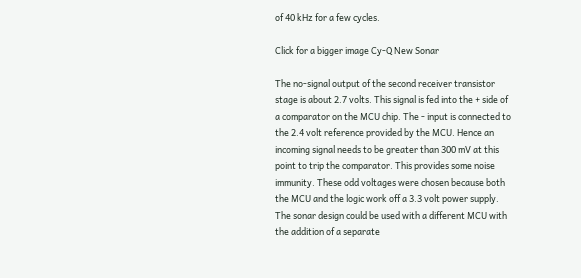of 40 kHz for a few cycles.

Click for a bigger image Cy-Q New Sonar

The no-signal output of the second receiver transistor stage is about 2.7 volts. This signal is fed into the + side of a comparator on the MCU chip. The - input is connected to the 2.4 volt reference provided by the MCU. Hence an incoming signal needs to be greater than 300 mV at this point to trip the comparator. This provides some noise immunity. These odd voltages were chosen because both the MCU and the logic work off a 3.3 volt power supply. The sonar design could be used with a different MCU with the addition of a separate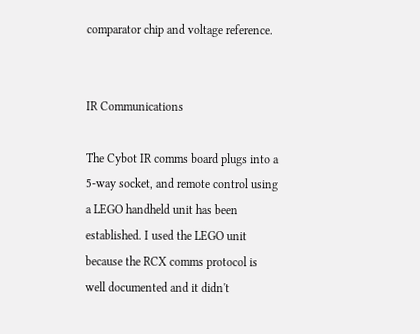comparator chip and voltage reference.


IR Communications

The Cybot IR comms board plugs into a 5-way socket, and remote control using a LEGO handheld unit has been established. I used the LEGO unit because the RCX comms protocol is well documented and it didn't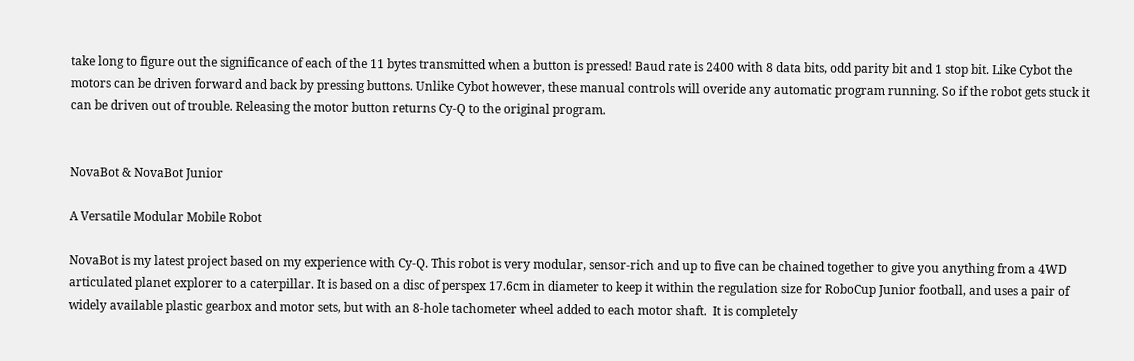take long to figure out the significance of each of the 11 bytes transmitted when a button is pressed! Baud rate is 2400 with 8 data bits, odd parity bit and 1 stop bit. Like Cybot the motors can be driven forward and back by pressing buttons. Unlike Cybot however, these manual controls will overide any automatic program running. So if the robot gets stuck it can be driven out of trouble. Releasing the motor button returns Cy-Q to the original program.


NovaBot & NovaBot Junior

A Versatile Modular Mobile Robot

NovaBot is my latest project based on my experience with Cy-Q. This robot is very modular, sensor-rich and up to five can be chained together to give you anything from a 4WD articulated planet explorer to a caterpillar. It is based on a disc of perspex 17.6cm in diameter to keep it within the regulation size for RoboCup Junior football, and uses a pair of widely available plastic gearbox and motor sets, but with an 8-hole tachometer wheel added to each motor shaft.  It is completely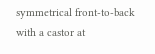symmetrical front-to-back with a castor at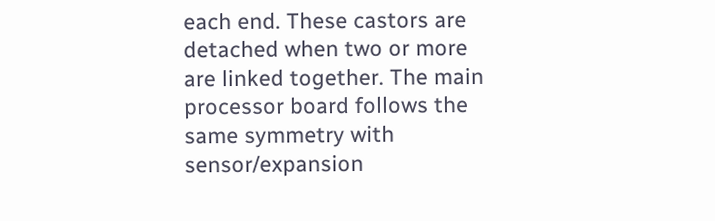each end. These castors are detached when two or more are linked together. The main processor board follows the same symmetry with sensor/expansion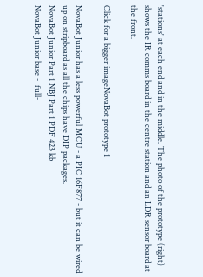'stations' at each end and in the middle. The photo of the prototype (right) shows the IR comms board in the centre station and an LDR sensor board at the front.

Click for a bigger imageNovaBot prototype 1

NovaBot Junior has a less powerful MCU - a PIC 16F877 - but it can be wired up on stripboard as all the chips have DIP packages.
NovaBot Junior Part 1 NBJ Part 1 PDF 423 kb
NovaBot Junior base -  full-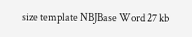size template NBJBase Word 27 kb